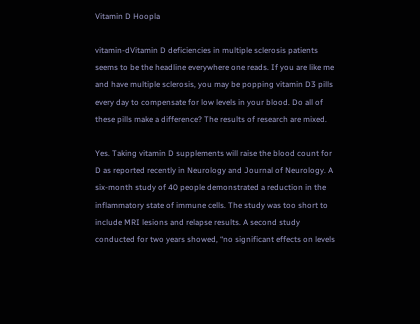Vitamin D Hoopla

vitamin-dVitamin D deficiencies in multiple sclerosis patients seems to be the headline everywhere one reads. If you are like me and have multiple sclerosis, you may be popping vitamin D3 pills every day to compensate for low levels in your blood. Do all of these pills make a difference? The results of research are mixed.

Yes. Taking vitamin D supplements will raise the blood count for D as reported recently in Neurology and Journal of Neurology. A six-month study of 40 people demonstrated a reduction in the inflammatory state of immune cells. The study was too short to include MRI lesions and relapse results. A second study conducted for two years showed, “no significant effects on levels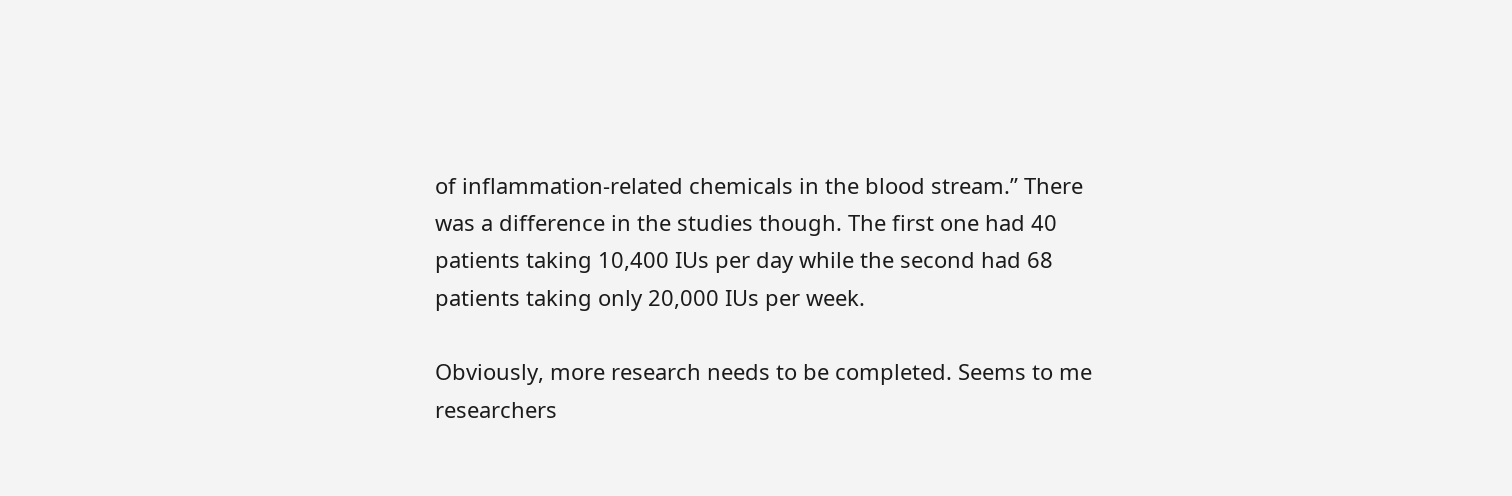of inflammation-related chemicals in the blood stream.” There was a difference in the studies though. The first one had 40 patients taking 10,400 IUs per day while the second had 68 patients taking only 20,000 IUs per week.

Obviously, more research needs to be completed. Seems to me researchers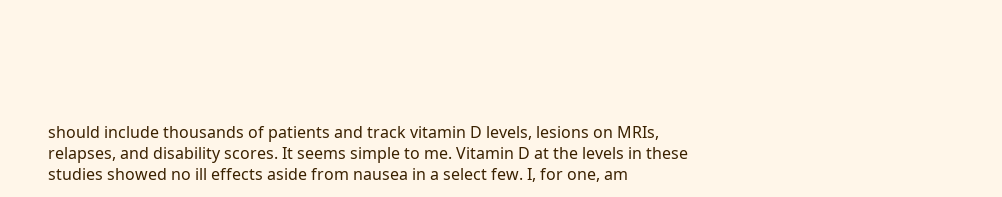should include thousands of patients and track vitamin D levels, lesions on MRIs, relapses, and disability scores. It seems simple to me. Vitamin D at the levels in these studies showed no ill effects aside from nausea in a select few. I, for one, am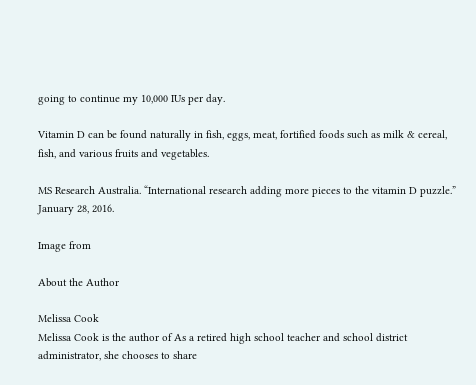going to continue my 10,000 IUs per day.

Vitamin D can be found naturally in fish, eggs, meat, fortified foods such as milk & cereal, fish, and various fruits and vegetables.

MS Research Australia. “International research adding more pieces to the vitamin D puzzle.” January 28, 2016.

Image from

About the Author

Melissa Cook
Melissa Cook is the author of As a retired high school teacher and school district administrator, she chooses to share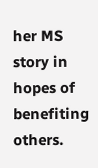her MS story in hopes of benefiting others.